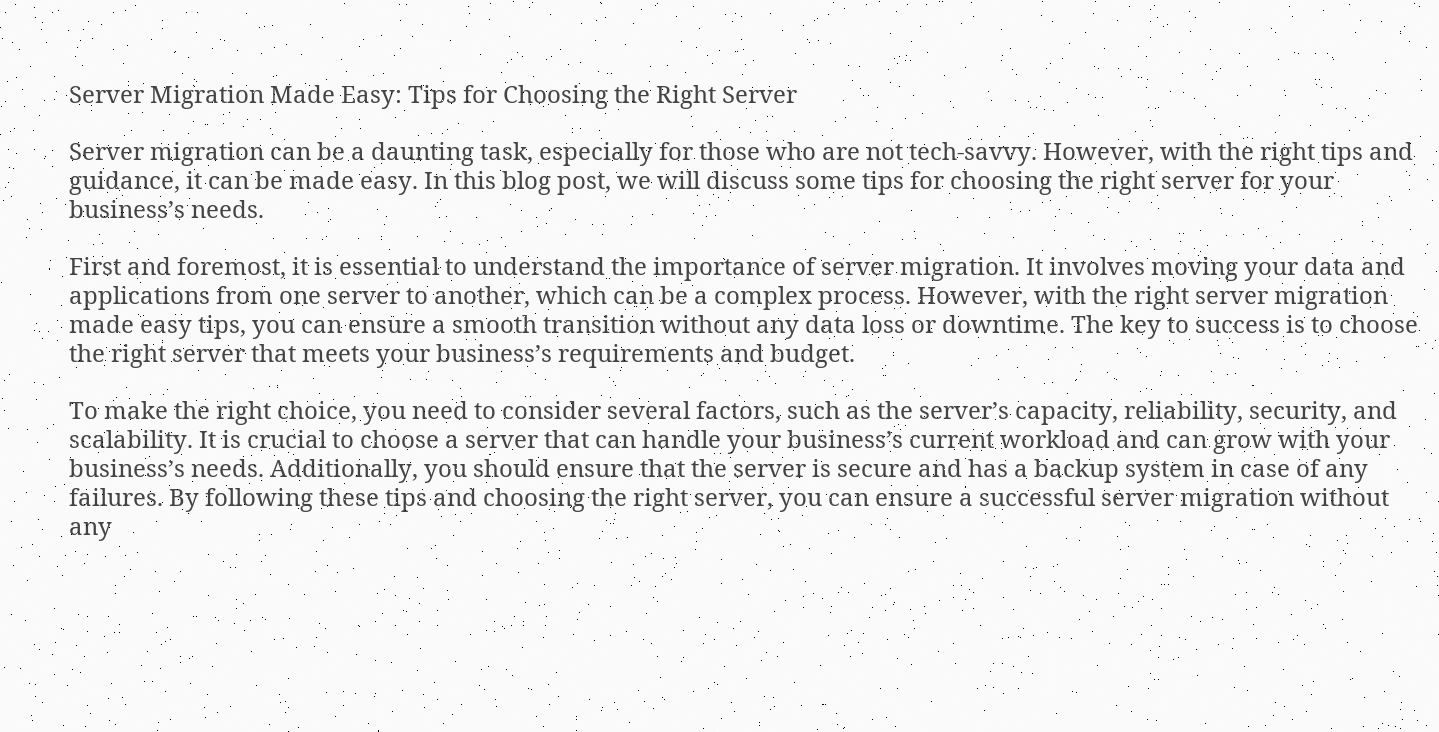Server Migration Made Easy: Tips for Choosing the Right Server

Server migration can be a daunting task, especially for those who are not tech-savvy. However, with the right tips and guidance, it can be made easy. In this blog post, we will discuss some tips for choosing the right server for your business’s needs.

First and foremost, it is essential to understand the importance of server migration. It involves moving your data and applications from one server to another, which can be a complex process. However, with the right server migration made easy tips, you can ensure a smooth transition without any data loss or downtime. The key to success is to choose the right server that meets your business’s requirements and budget.

To make the right choice, you need to consider several factors, such as the server’s capacity, reliability, security, and scalability. It is crucial to choose a server that can handle your business’s current workload and can grow with your business’s needs. Additionally, you should ensure that the server is secure and has a backup system in case of any failures. By following these tips and choosing the right server, you can ensure a successful server migration without any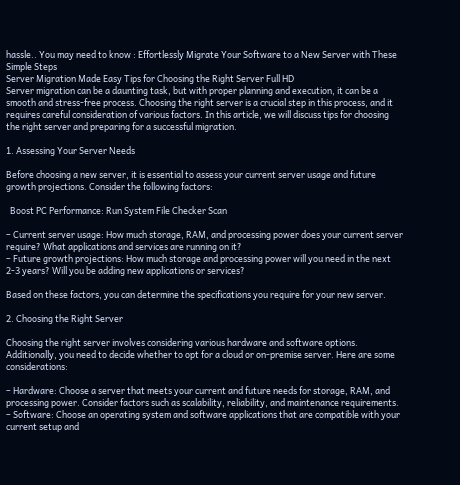hassle.. You may need to know : Effortlessly Migrate Your Software to a New Server with These Simple Steps
Server Migration Made Easy Tips for Choosing the Right Server Full HD
Server migration can be a daunting task, but with proper planning and execution, it can be a smooth and stress-free process. Choosing the right server is a crucial step in this process, and it requires careful consideration of various factors. In this article, we will discuss tips for choosing the right server and preparing for a successful migration.

1. Assessing Your Server Needs

Before choosing a new server, it is essential to assess your current server usage and future growth projections. Consider the following factors:

  Boost PC Performance: Run System File Checker Scan

– Current server usage: How much storage, RAM, and processing power does your current server require? What applications and services are running on it?
– Future growth projections: How much storage and processing power will you need in the next 2-3 years? Will you be adding new applications or services?

Based on these factors, you can determine the specifications you require for your new server.

2. Choosing the Right Server

Choosing the right server involves considering various hardware and software options. Additionally, you need to decide whether to opt for a cloud or on-premise server. Here are some considerations:

– Hardware: Choose a server that meets your current and future needs for storage, RAM, and processing power. Consider factors such as scalability, reliability, and maintenance requirements.
– Software: Choose an operating system and software applications that are compatible with your current setup and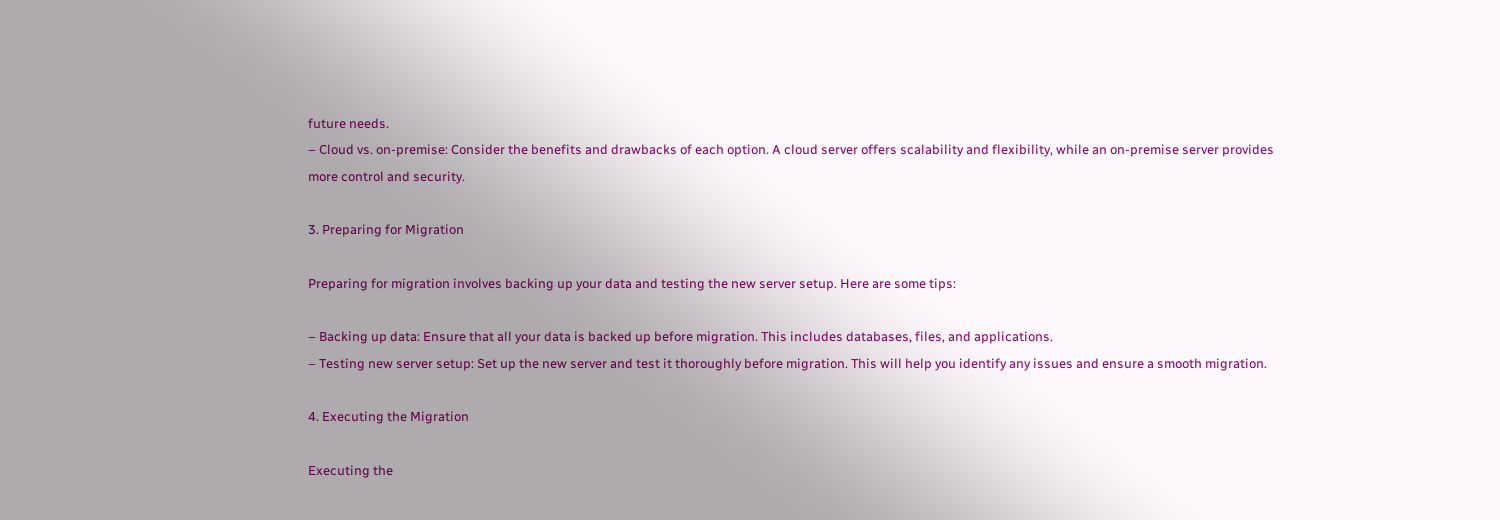future needs.
– Cloud vs. on-premise: Consider the benefits and drawbacks of each option. A cloud server offers scalability and flexibility, while an on-premise server provides more control and security.

3. Preparing for Migration

Preparing for migration involves backing up your data and testing the new server setup. Here are some tips:

– Backing up data: Ensure that all your data is backed up before migration. This includes databases, files, and applications.
– Testing new server setup: Set up the new server and test it thoroughly before migration. This will help you identify any issues and ensure a smooth migration.

4. Executing the Migration

Executing the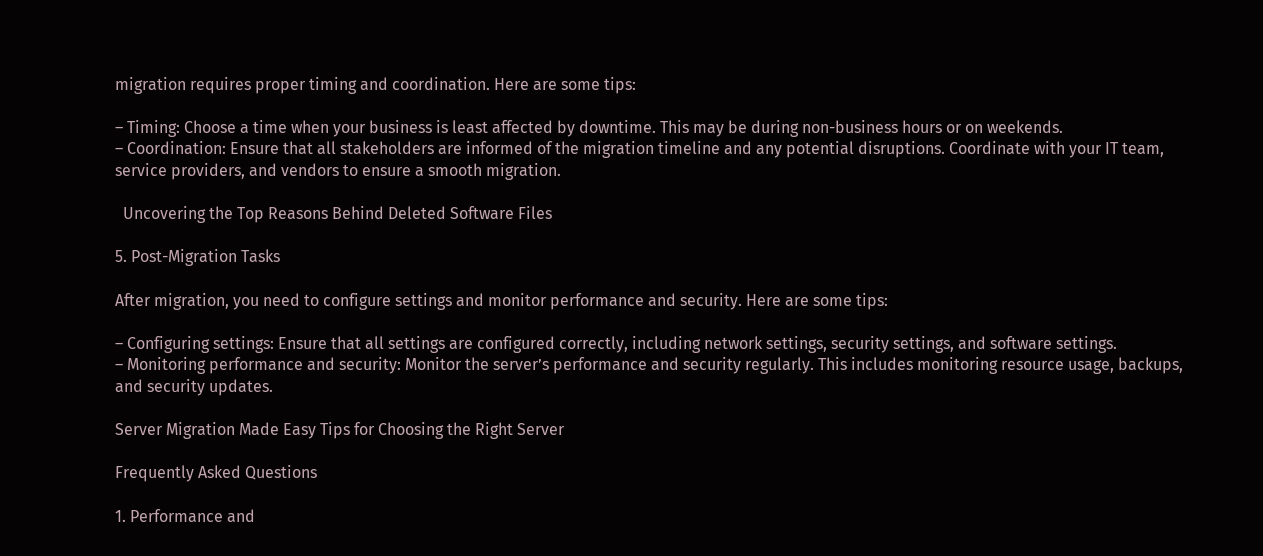migration requires proper timing and coordination. Here are some tips:

– Timing: Choose a time when your business is least affected by downtime. This may be during non-business hours or on weekends.
– Coordination: Ensure that all stakeholders are informed of the migration timeline and any potential disruptions. Coordinate with your IT team, service providers, and vendors to ensure a smooth migration.

  Uncovering the Top Reasons Behind Deleted Software Files

5. Post-Migration Tasks

After migration, you need to configure settings and monitor performance and security. Here are some tips:

– Configuring settings: Ensure that all settings are configured correctly, including network settings, security settings, and software settings.
– Monitoring performance and security: Monitor the server’s performance and security regularly. This includes monitoring resource usage, backups, and security updates.

Server Migration Made Easy Tips for Choosing the Right Server

Frequently Asked Questions

1. Performance and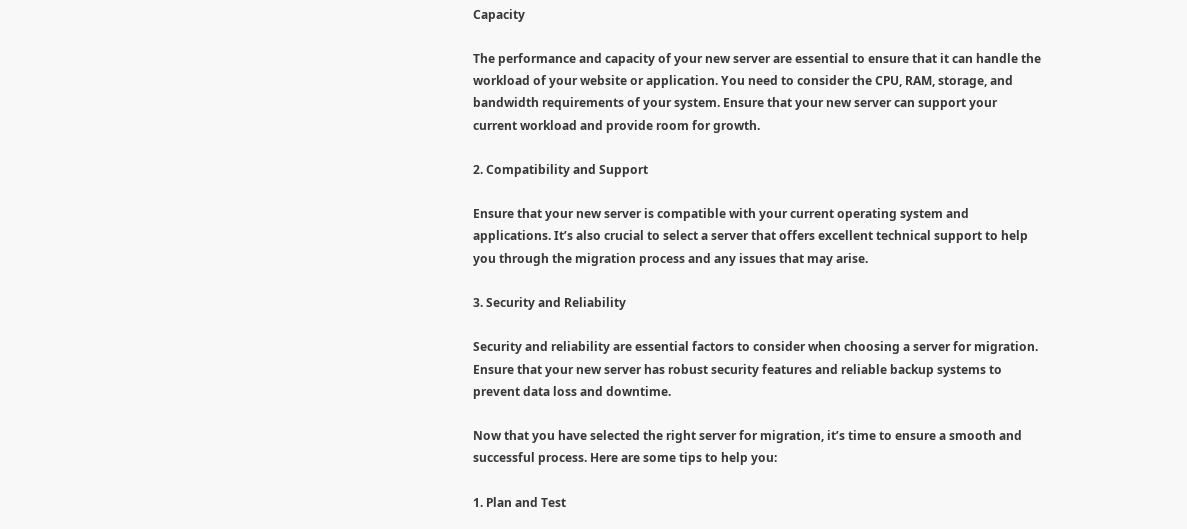Capacity

The performance and capacity of your new server are essential to ensure that it can handle the workload of your website or application. You need to consider the CPU, RAM, storage, and bandwidth requirements of your system. Ensure that your new server can support your current workload and provide room for growth.

2. Compatibility and Support

Ensure that your new server is compatible with your current operating system and applications. It’s also crucial to select a server that offers excellent technical support to help you through the migration process and any issues that may arise.

3. Security and Reliability

Security and reliability are essential factors to consider when choosing a server for migration. Ensure that your new server has robust security features and reliable backup systems to prevent data loss and downtime.

Now that you have selected the right server for migration, it’s time to ensure a smooth and successful process. Here are some tips to help you:

1. Plan and Test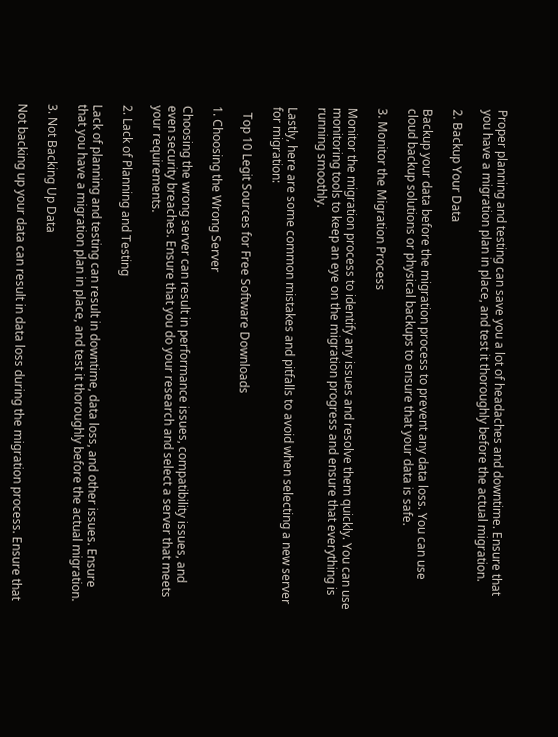Proper planning and testing can save you a lot of headaches and downtime. Ensure that you have a migration plan in place, and test it thoroughly before the actual migration.

2. Backup Your Data

Backup your data before the migration process to prevent any data loss. You can use cloud backup solutions or physical backups to ensure that your data is safe.

3. Monitor the Migration Process

Monitor the migration process to identify any issues and resolve them quickly. You can use monitoring tools to keep an eye on the migration progress and ensure that everything is running smoothly.

Lastly, here are some common mistakes and pitfalls to avoid when selecting a new server for migration:

  Top 10 Legit Sources for Free Software Downloads

1. Choosing the Wrong Server

Choosing the wrong server can result in performance issues, compatibility issues, and even security breaches. Ensure that you do your research and select a server that meets your requirements.

2. Lack of Planning and Testing

Lack of planning and testing can result in downtime, data loss, and other issues. Ensure that you have a migration plan in place, and test it thoroughly before the actual migration.

3. Not Backing Up Data

Not backing up your data can result in data loss during the migration process. Ensure that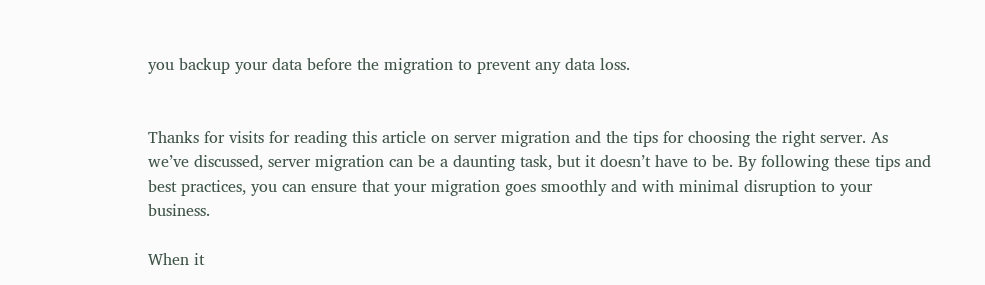you backup your data before the migration to prevent any data loss.


Thanks for visits for reading this article on server migration and the tips for choosing the right server. As we’ve discussed, server migration can be a daunting task, but it doesn’t have to be. By following these tips and best practices, you can ensure that your migration goes smoothly and with minimal disruption to your business.

When it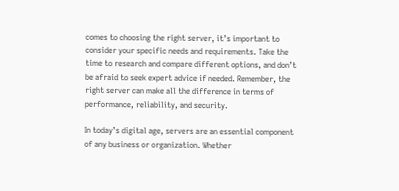comes to choosing the right server, it’s important to consider your specific needs and requirements. Take the time to research and compare different options, and don’t be afraid to seek expert advice if needed. Remember, the right server can make all the difference in terms of performance, reliability, and security.

In today’s digital age, servers are an essential component of any business or organization. Whether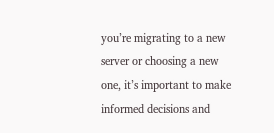you’re migrating to a new server or choosing a new one, it’s important to make informed decisions and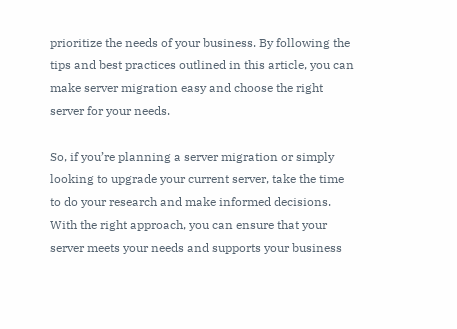prioritize the needs of your business. By following the tips and best practices outlined in this article, you can make server migration easy and choose the right server for your needs.

So, if you’re planning a server migration or simply looking to upgrade your current server, take the time to do your research and make informed decisions. With the right approach, you can ensure that your server meets your needs and supports your business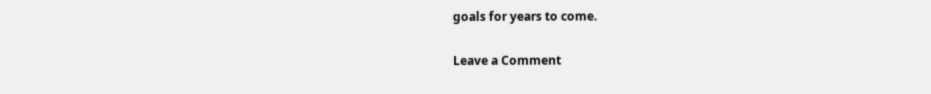goals for years to come.

Leave a Comment